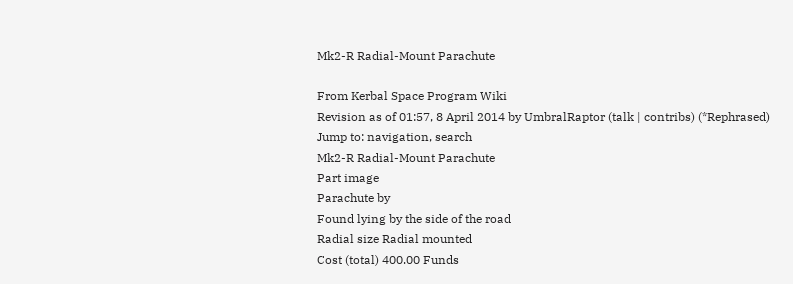Mk2-R Radial-Mount Parachute

From Kerbal Space Program Wiki
Revision as of 01:57, 8 April 2014 by UmbralRaptor (talk | contribs) (*Rephrased)
Jump to: navigation, search
Mk2-R Radial-Mount Parachute
Part image
Parachute by
Found lying by the side of the road
Radial size Radial mounted
Cost (total) 400.00 Funds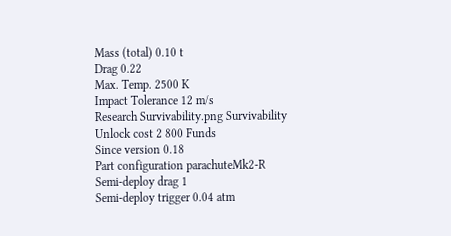Mass (total) 0.10 t
Drag 0.22
Max. Temp. 2500 K
Impact Tolerance 12 m/s
Research Survivability.png Survivability
Unlock cost 2 800 Funds
Since version 0.18
Part configuration parachuteMk2-R
Semi-deploy drag 1
Semi-deploy trigger 0.04 atm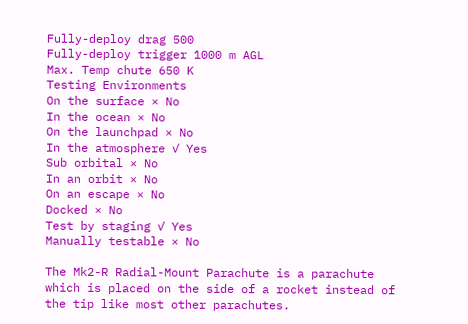Fully-deploy drag 500
Fully-deploy trigger 1000 m AGL
Max. Temp chute 650 K
Testing Environments
On the surface × No
In the ocean × No
On the launchpad × No
In the atmosphere ✓ Yes
Sub orbital × No
In an orbit × No
On an escape × No
Docked × No
Test by staging ✓ Yes
Manually testable × No

The Mk2-R Radial-Mount Parachute is a parachute which is placed on the side of a rocket instead of the tip like most other parachutes.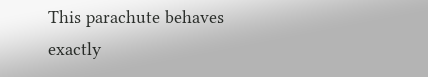This parachute behaves exactly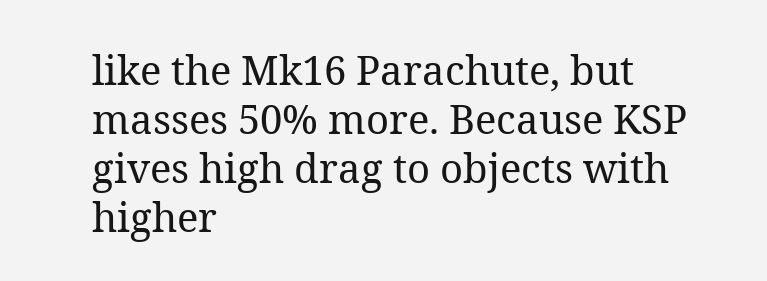like the Mk16 Parachute, but masses 50% more. Because KSP gives high drag to objects with higher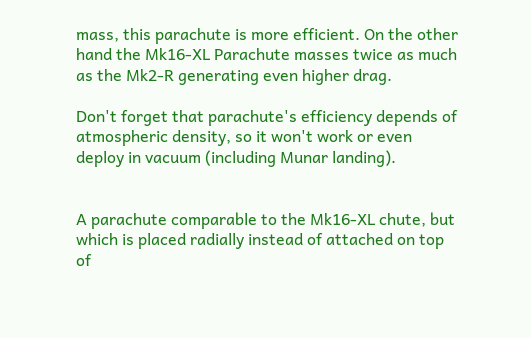mass, this parachute is more efficient. On the other hand the Mk16-XL Parachute masses twice as much as the Mk2-R generating even higher drag.

Don't forget that parachute's efficiency depends of atmospheric density, so it won't work or even deploy in vacuum (including Munar landing).


A parachute comparable to the Mk16-XL chute, but which is placed radially instead of attached on top of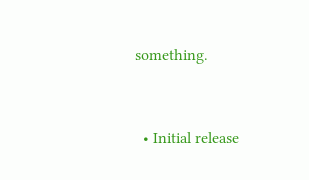something.



  • Initial release